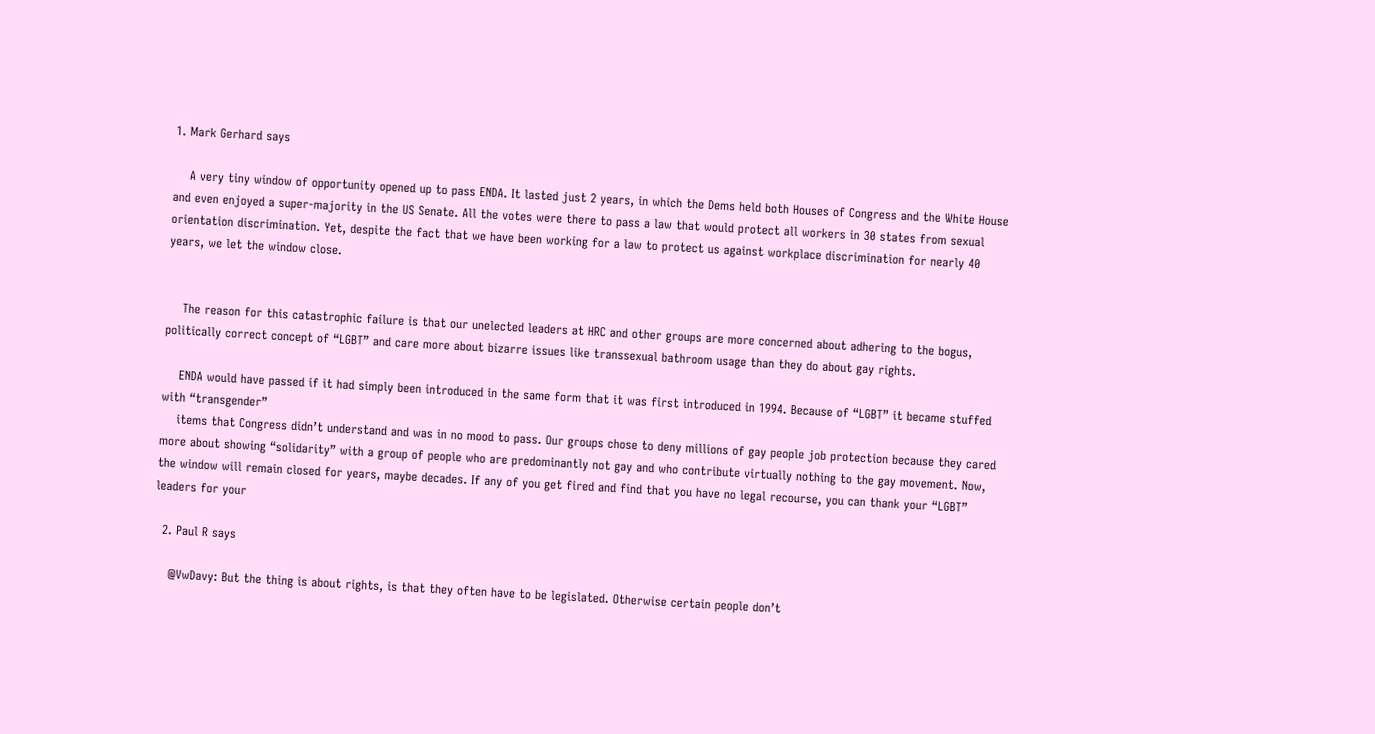1. Mark Gerhard says

    A very tiny window of opportunity opened up to pass ENDA. It lasted just 2 years, in which the Dems held both Houses of Congress and the White House and even enjoyed a super-majority in the US Senate. All the votes were there to pass a law that would protect all workers in 30 states from sexual orientation discrimination. Yet, despite the fact that we have been working for a law to protect us against workplace discrimination for nearly 40 years, we let the window close.


    The reason for this catastrophic failure is that our unelected leaders at HRC and other groups are more concerned about adhering to the bogus, politically correct concept of “LGBT” and care more about bizarre issues like transsexual bathroom usage than they do about gay rights.

    ENDA would have passed if it had simply been introduced in the same form that it was first introduced in 1994. Because of “LGBT” it became stuffed with “transgender”
    items that Congress didn’t understand and was in no mood to pass. Our groups chose to deny millions of gay people job protection because they cared more about showing “solidarity” with a group of people who are predominantly not gay and who contribute virtually nothing to the gay movement. Now, the window will remain closed for years, maybe decades. If any of you get fired and find that you have no legal recourse, you can thank your “LGBT” leaders for your

  2. Paul R says

    @VwDavy: But the thing is about rights, is that they often have to be legislated. Otherwise certain people don’t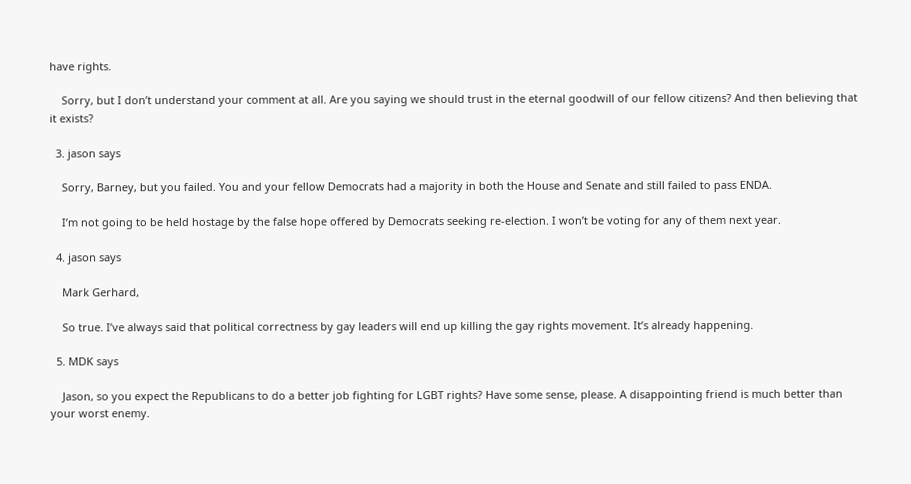have rights.

    Sorry, but I don’t understand your comment at all. Are you saying we should trust in the eternal goodwill of our fellow citizens? And then believing that it exists?

  3. jason says

    Sorry, Barney, but you failed. You and your fellow Democrats had a majority in both the House and Senate and still failed to pass ENDA.

    I’m not going to be held hostage by the false hope offered by Democrats seeking re-election. I won’t be voting for any of them next year.

  4. jason says

    Mark Gerhard,

    So true. I’ve always said that political correctness by gay leaders will end up killing the gay rights movement. It’s already happening.

  5. MDK says

    Jason, so you expect the Republicans to do a better job fighting for LGBT rights? Have some sense, please. A disappointing friend is much better than your worst enemy.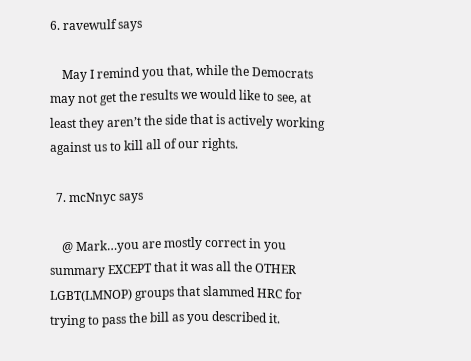6. ravewulf says

    May I remind you that, while the Democrats may not get the results we would like to see, at least they aren’t the side that is actively working against us to kill all of our rights.

  7. mcNnyc says

    @ Mark…you are mostly correct in you summary EXCEPT that it was all the OTHER LGBT(LMNOP) groups that slammed HRC for trying to pass the bill as you described it.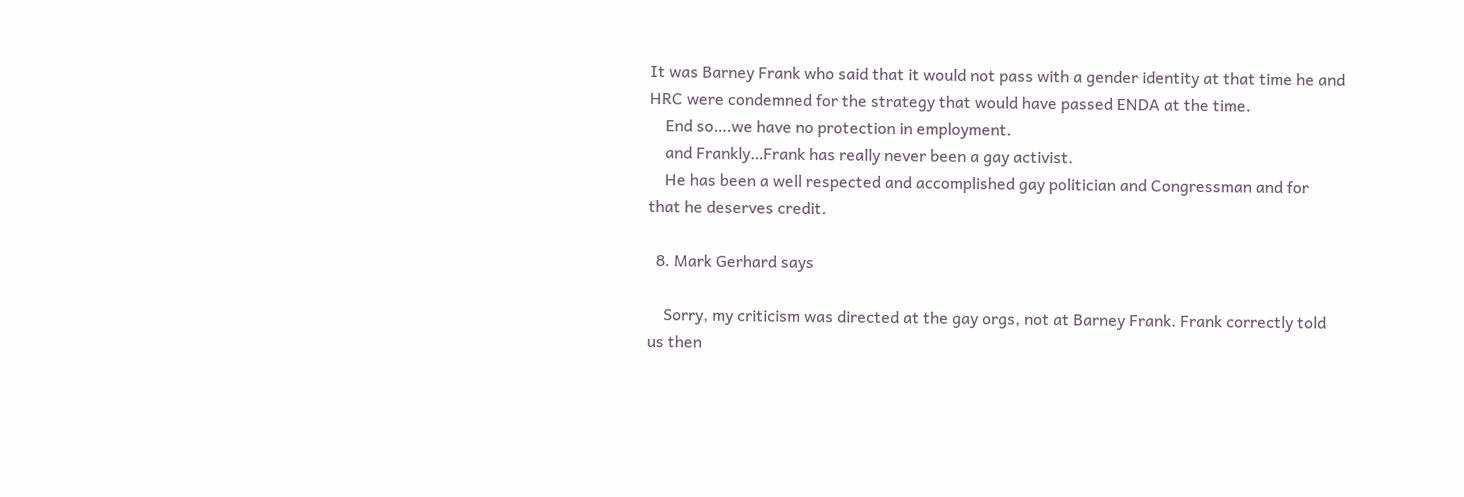It was Barney Frank who said that it would not pass with a gender identity at that time he and HRC were condemned for the strategy that would have passed ENDA at the time.
    End so….we have no protection in employment.
    and Frankly…Frank has really never been a gay activist.
    He has been a well respected and accomplished gay politician and Congressman and for that he deserves credit.

  8. Mark Gerhard says

    Sorry, my criticism was directed at the gay orgs, not at Barney Frank. Frank correctly told us then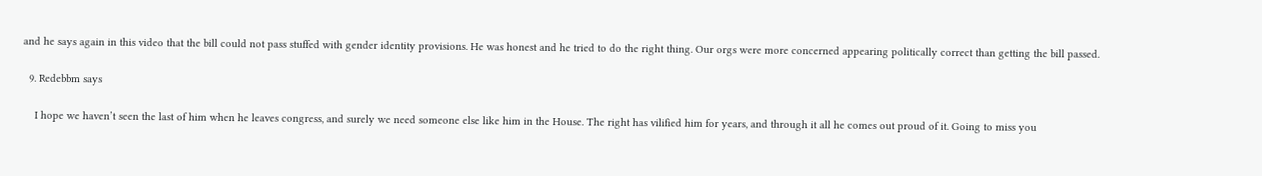and he says again in this video that the bill could not pass stuffed with gender identity provisions. He was honest and he tried to do the right thing. Our orgs were more concerned appearing politically correct than getting the bill passed.

  9. Redebbm says

    I hope we haven’t seen the last of him when he leaves congress, and surely we need someone else like him in the House. The right has vilified him for years, and through it all he comes out proud of it. Going to miss you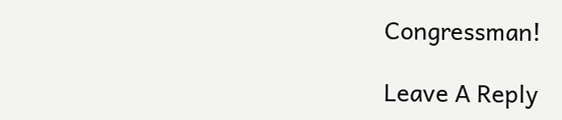Congressman!

Leave A Reply